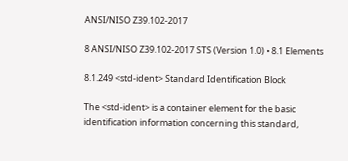ANSI/NISO Z39.102-2017

8 ANSI/NISO Z39.102-2017 STS (Version 1.0) • 8.1 Elements

8.1.249 <std-ident> Standard Identification Block

The <std-ident> is a container element for the basic identification information concerning this standard,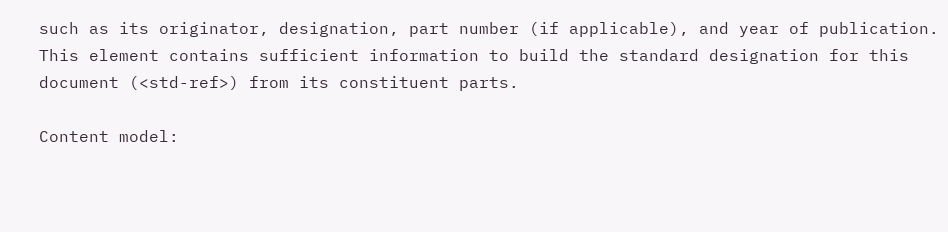such as its originator, designation, part number (if applicable), and year of publication. This element contains sufficient information to build the standard designation for this document (<std-ref>) from its constituent parts.

Content model: